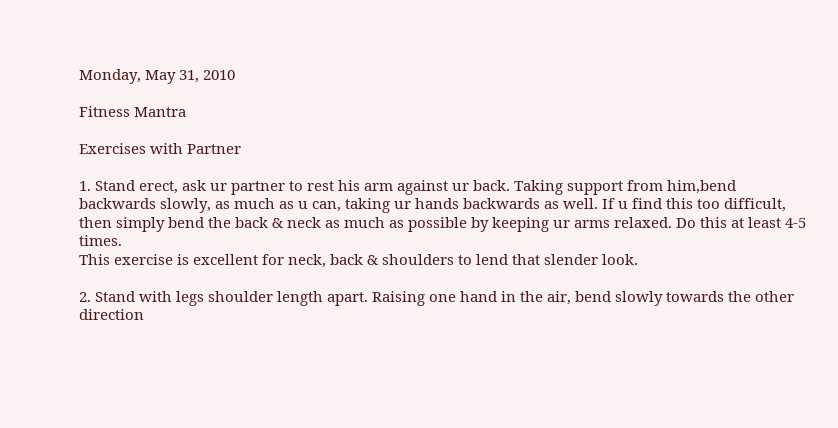Monday, May 31, 2010

Fitness Mantra

Exercises with Partner

1. Stand erect, ask ur partner to rest his arm against ur back. Taking support from him,bend backwards slowly, as much as u can, taking ur hands backwards as well. If u find this too difficult, then simply bend the back & neck as much as possible by keeping ur arms relaxed. Do this at least 4-5 times.
This exercise is excellent for neck, back & shoulders to lend that slender look.

2. Stand with legs shoulder length apart. Raising one hand in the air, bend slowly towards the other direction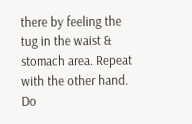there by feeling the tug in the waist & stomach area. Repeat with the other hand. Do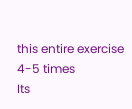this entire exercise 4-5 times
Its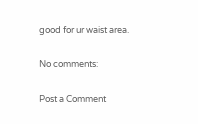good for ur waist area.

No comments:

Post a Comment